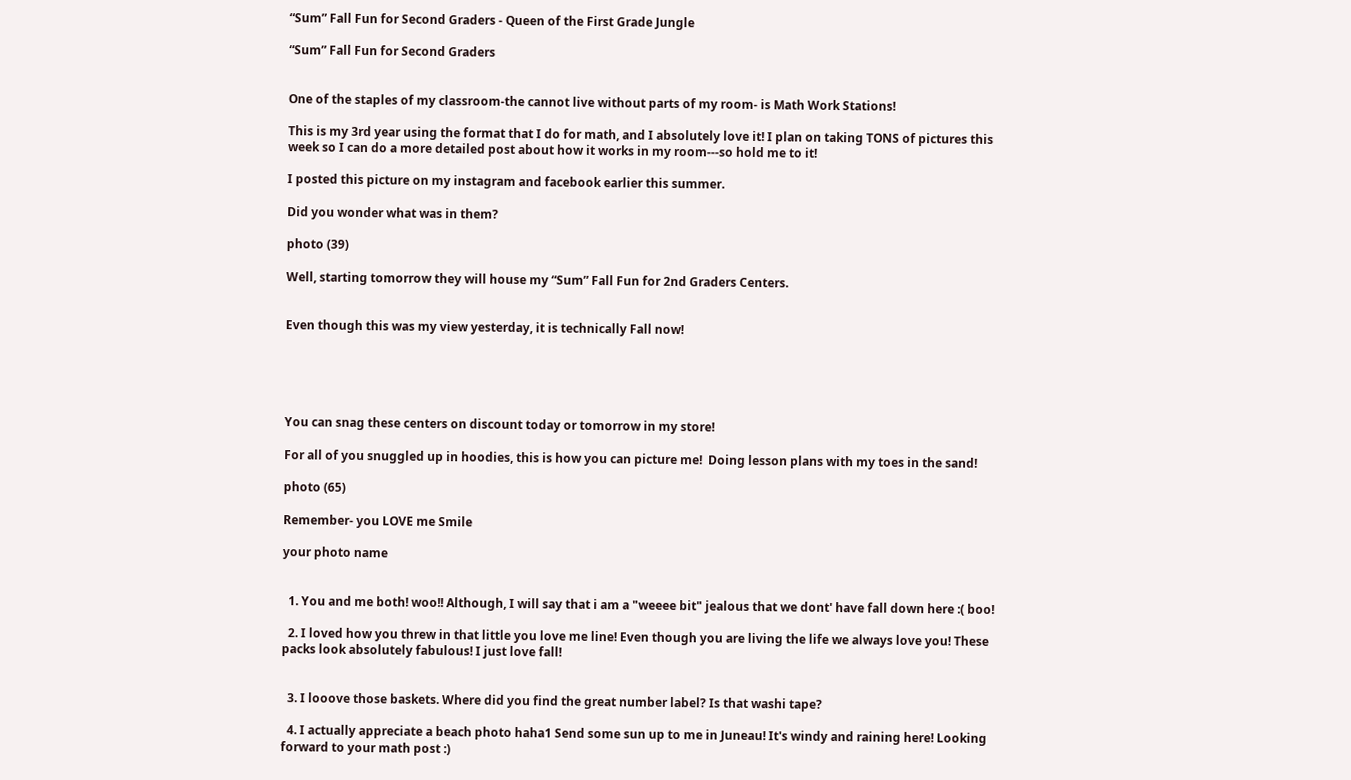“Sum” Fall Fun for Second Graders - Queen of the First Grade Jungle

“Sum” Fall Fun for Second Graders


One of the staples of my classroom-the cannot live without parts of my room- is Math Work Stations!

This is my 3rd year using the format that I do for math, and I absolutely love it! I plan on taking TONS of pictures this week so I can do a more detailed post about how it works in my room---so hold me to it!

I posted this picture on my instagram and facebook earlier this summer.

Did you wonder what was in them?

photo (39)

Well, starting tomorrow they will house my “Sum” Fall Fun for 2nd Graders Centers.


Even though this was my view yesterday, it is technically Fall now!





You can snag these centers on discount today or tomorrow in my store!

For all of you snuggled up in hoodies, this is how you can picture me!  Doing lesson plans with my toes in the sand!

photo (65)

Remember- you LOVE me Smile

your photo name


  1. You and me both! woo!! Although, I will say that i am a "weeee bit" jealous that we dont' have fall down here :( boo!

  2. I loved how you threw in that little you love me line! Even though you are living the life we always love you! These packs look absolutely fabulous! I just love fall!


  3. I looove those baskets. Where did you find the great number label? Is that washi tape?

  4. I actually appreciate a beach photo haha1 Send some sun up to me in Juneau! It's windy and raining here! Looking forward to your math post :)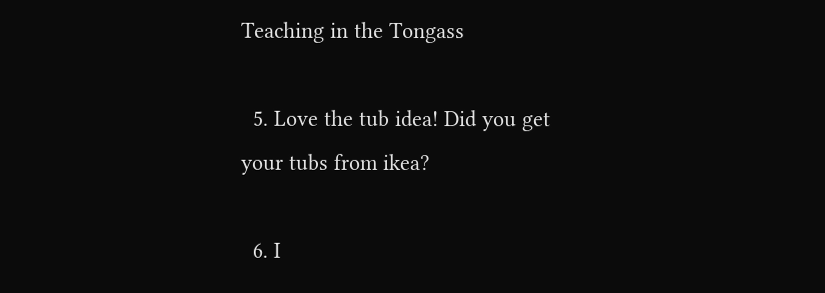Teaching in the Tongass

  5. Love the tub idea! Did you get your tubs from ikea?

  6. I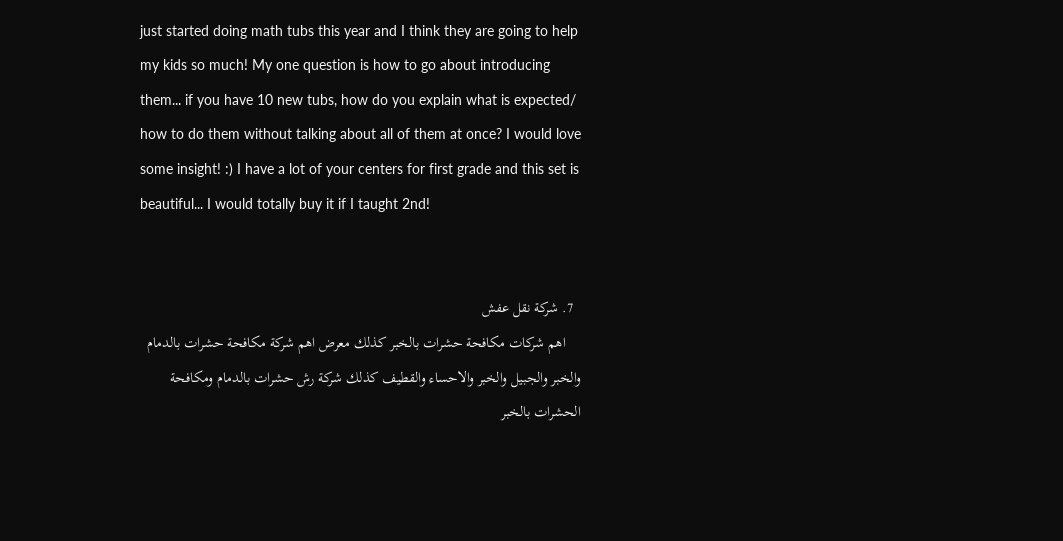just started doing math tubs this year and I think they are going to help my kids so much! My one question is how to go about introducing them... if you have 10 new tubs, how do you explain what is expected/ how to do them without talking about all of them at once? I would love some insight! :) I have a lot of your centers for first grade and this set is beautiful... I would totally buy it if I taught 2nd!


  7. شركة نقل عفش
    اهم شركات مكافحة حشرات بالخبر كذلك معرض اهم شركة مكافحة حشرات بالدمام والخبر والجبيل والخبر والاحساء والقطيف كذلك شركة رش حشرات بالدمام ومكافحة الحشرات بالخبر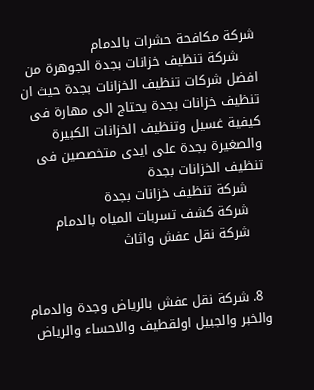شركة مكافحة حشرات بالدمام
    شركة تنظيف خزانات بجدة الجوهرة من افضل شركات تنظيف الخزانات بجدة حيث ان تنظيف خزانات بجدة يحتاج الى مهارة فى كيفية غسيل وتنظيف الخزانات الكبيرة والصغيرة بجدة على ايدى متخصصين فى تنظيف الخزانات بجدة
    شركة تنظيف خزانات بجدة
    شركة كشف تسربات المياه بالدمام
    شركة نقل عفش واثاث


  8. شركة نقل عفش بالرياض وجدة والدمام والخبر والجبيل اولقطيف والاحساء والرياض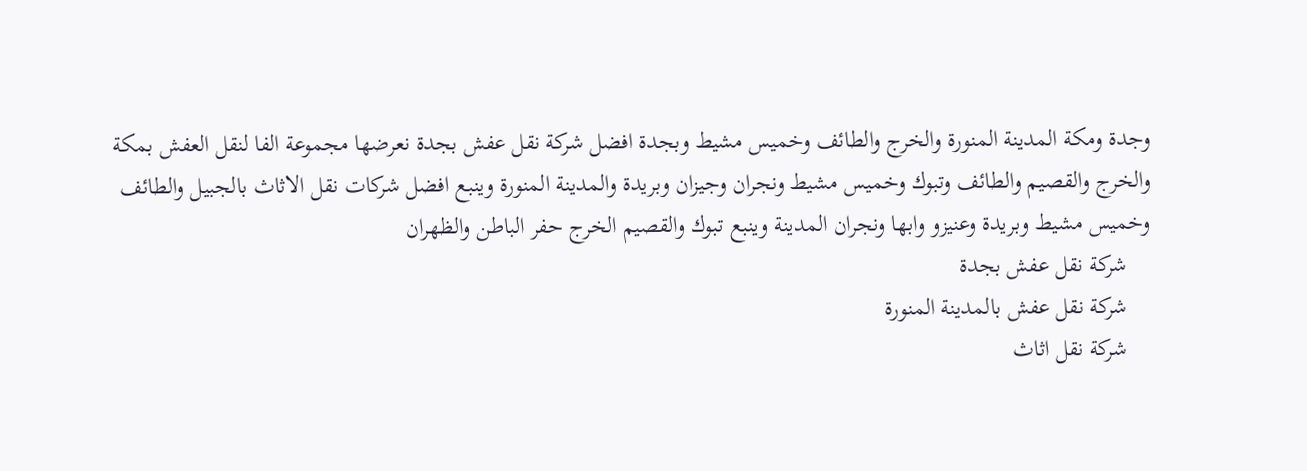وجدة ومكة المدينة المنورة والخرج والطائف وخميس مشيط وبجدة افضل شركة نقل عفش بجدة نعرضها مجموعة الفا لنقل العفش بمكة والخرج والقصيم والطائف وتبوك وخميس مشيط ونجران وجيزان وبريدة والمدينة المنورة وينبع افضل شركات نقل الاثاث بالجبيل والطائف وخميس مشيط وبريدة وعنيزو وابها ونجران المدينة وينبع تبوك والقصيم الخرج حفر الباطن والظهران
    شركة نقل عفش بجدة
    شركة نقل عفش بالمدينة المنورة
    شركة نقل اثاث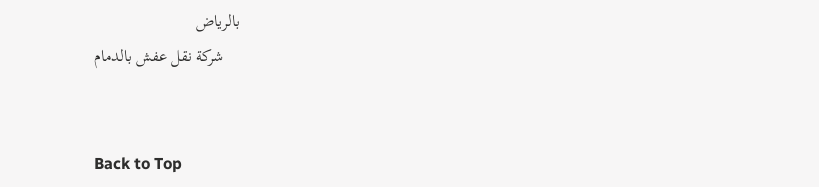بالرياض
    شركة نقل عفش بالدمام


Back to Top